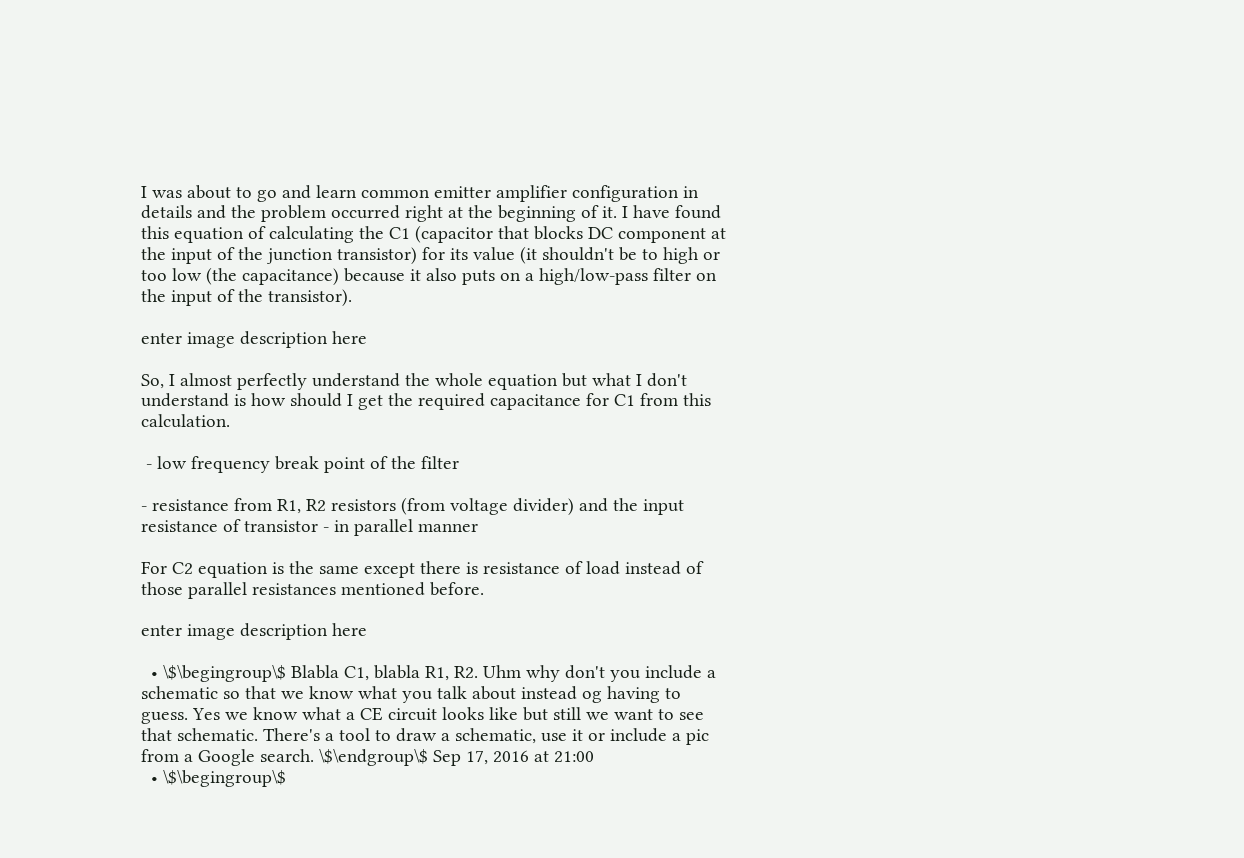I was about to go and learn common emitter amplifier configuration in details and the problem occurred right at the beginning of it. I have found this equation of calculating the C1 (capacitor that blocks DC component at the input of the junction transistor) for its value (it shouldn't be to high or too low (the capacitance) because it also puts on a high/low-pass filter on the input of the transistor).

enter image description here

So, I almost perfectly understand the whole equation but what I don't understand is how should I get the required capacitance for C1 from this calculation.

 - low frequency break point of the filter

- resistance from R1, R2 resistors (from voltage divider) and the input resistance of transistor - in parallel manner

For C2 equation is the same except there is resistance of load instead of those parallel resistances mentioned before.

enter image description here

  • \$\begingroup\$ Blabla C1, blabla R1, R2. Uhm why don't you include a schematic so that we know what you talk about instead og having to guess. Yes we know what a CE circuit looks like but still we want to see that schematic. There's a tool to draw a schematic, use it or include a pic from a Google search. \$\endgroup\$ Sep 17, 2016 at 21:00
  • \$\begingroup\$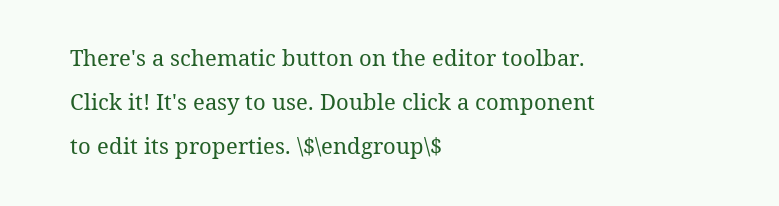There's a schematic button on the editor toolbar. Click it! It's easy to use. Double click a component to edit its properties. \$\endgroup\$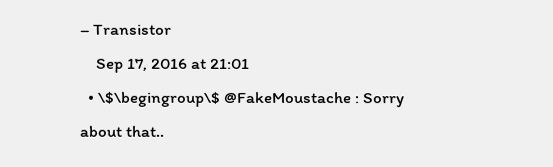– Transistor
    Sep 17, 2016 at 21:01
  • \$\begingroup\$ @FakeMoustache : Sorry about that..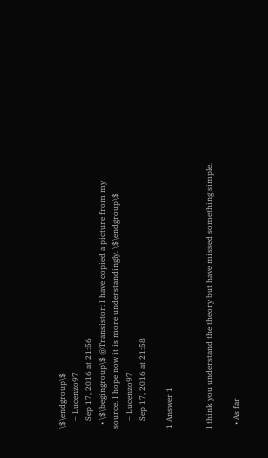\$\endgroup\$
    – Lucenzo97
    Sep 17, 2016 at 21:56
  • \$\begingroup\$ @Transistor: I have copied a picture from my source. I hope now it is more understandingly. \$\endgroup\$
    – Lucenzo97
    Sep 17, 2016 at 21:58

1 Answer 1


I think you understand the theory but have missed something simple.

  • As far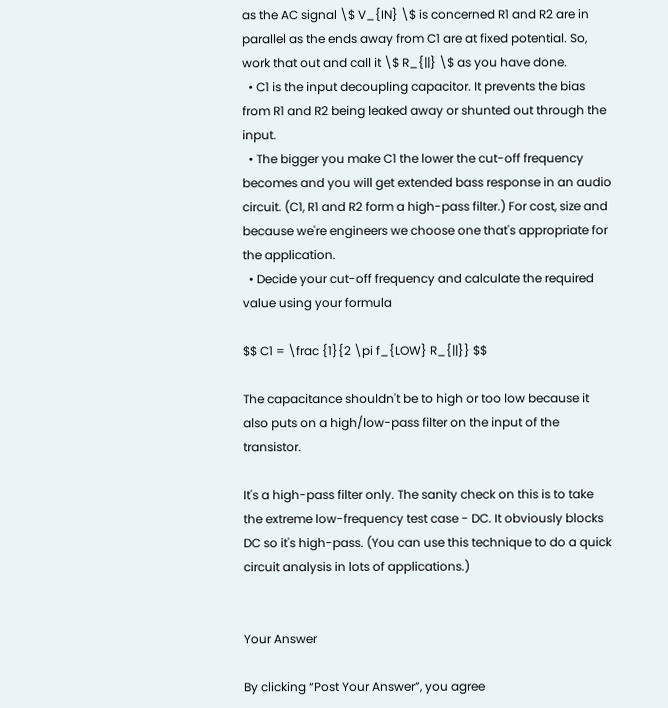as the AC signal \$ V_{IN} \$ is concerned R1 and R2 are in parallel as the ends away from C1 are at fixed potential. So, work that out and call it \$ R_{||} \$ as you have done.
  • C1 is the input decoupling capacitor. It prevents the bias from R1 and R2 being leaked away or shunted out through the input.
  • The bigger you make C1 the lower the cut-off frequency becomes and you will get extended bass response in an audio circuit. (C1, R1 and R2 form a high-pass filter.) For cost, size and because we're engineers we choose one that's appropriate for the application.
  • Decide your cut-off frequency and calculate the required value using your formula

$$ C1 = \frac {1}{2 \pi f_{LOW} R_{||}} $$

The capacitance shouldn't be to high or too low because it also puts on a high/low-pass filter on the input of the transistor.

It's a high-pass filter only. The sanity check on this is to take the extreme low-frequency test case - DC. It obviously blocks DC so it's high-pass. (You can use this technique to do a quick circuit analysis in lots of applications.)


Your Answer

By clicking “Post Your Answer”, you agree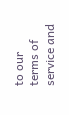to our terms of service and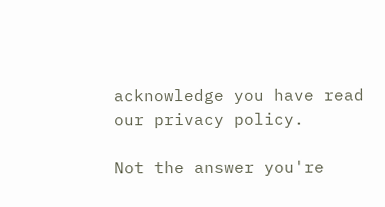acknowledge you have read our privacy policy.

Not the answer you're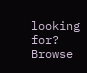looking for? Browse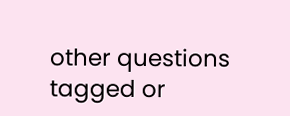other questions tagged or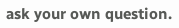ask your own question.